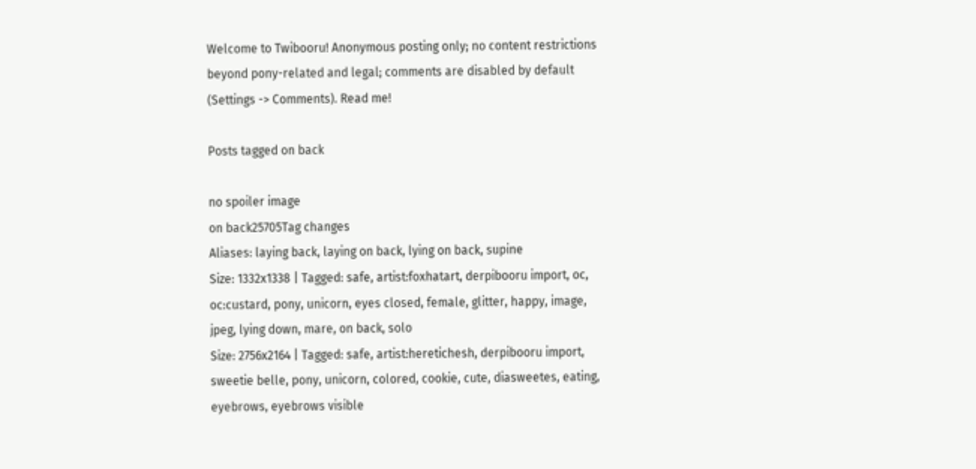Welcome to Twibooru! Anonymous posting only; no content restrictions beyond pony-related and legal; comments are disabled by default (Settings -> Comments). Read me!

Posts tagged on back

no spoiler image
on back25705Tag changes
Aliases: laying back, laying on back, lying on back, supine
Size: 1332x1338 | Tagged: safe, artist:foxhatart, derpibooru import, oc, oc:custard, pony, unicorn, eyes closed, female, glitter, happy, image, jpeg, lying down, mare, on back, solo
Size: 2756x2164 | Tagged: safe, artist:heretichesh, derpibooru import, sweetie belle, pony, unicorn, colored, cookie, cute, diasweetes, eating, eyebrows, eyebrows visible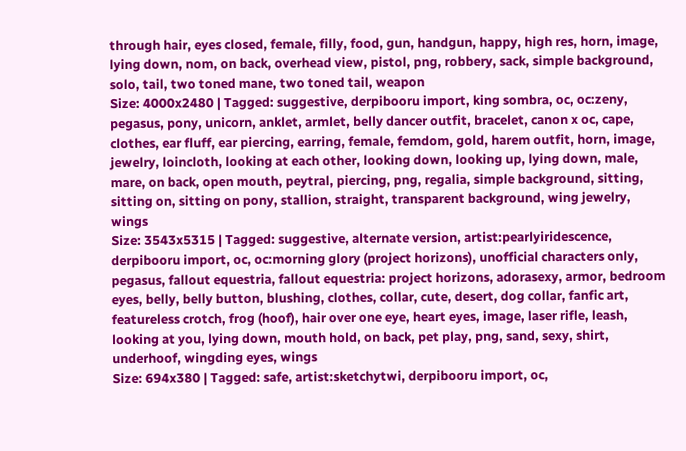through hair, eyes closed, female, filly, food, gun, handgun, happy, high res, horn, image, lying down, nom, on back, overhead view, pistol, png, robbery, sack, simple background, solo, tail, two toned mane, two toned tail, weapon
Size: 4000x2480 | Tagged: suggestive, derpibooru import, king sombra, oc, oc:zeny, pegasus, pony, unicorn, anklet, armlet, belly dancer outfit, bracelet, canon x oc, cape, clothes, ear fluff, ear piercing, earring, female, femdom, gold, harem outfit, horn, image, jewelry, loincloth, looking at each other, looking down, looking up, lying down, male, mare, on back, open mouth, peytral, piercing, png, regalia, simple background, sitting, sitting on, sitting on pony, stallion, straight, transparent background, wing jewelry, wings
Size: 3543x5315 | Tagged: suggestive, alternate version, artist:pearlyiridescence, derpibooru import, oc, oc:morning glory (project horizons), unofficial characters only, pegasus, fallout equestria, fallout equestria: project horizons, adorasexy, armor, bedroom eyes, belly, belly button, blushing, clothes, collar, cute, desert, dog collar, fanfic art, featureless crotch, frog (hoof), hair over one eye, heart eyes, image, laser rifle, leash, looking at you, lying down, mouth hold, on back, pet play, png, sand, sexy, shirt, underhoof, wingding eyes, wings
Size: 694x380 | Tagged: safe, artist:sketchytwi, derpibooru import, oc,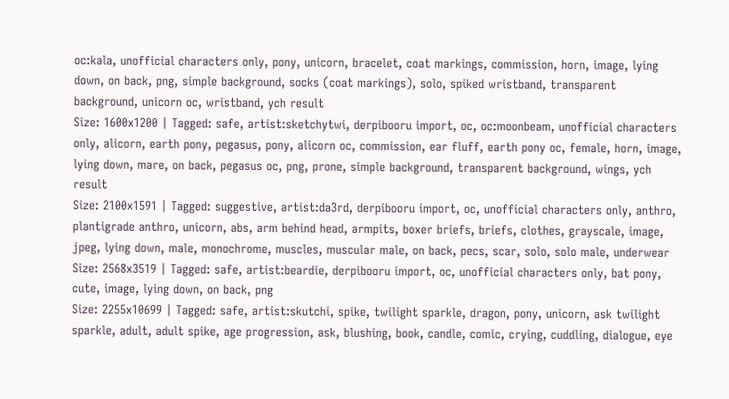oc:kala, unofficial characters only, pony, unicorn, bracelet, coat markings, commission, horn, image, lying down, on back, png, simple background, socks (coat markings), solo, spiked wristband, transparent background, unicorn oc, wristband, ych result
Size: 1600x1200 | Tagged: safe, artist:sketchytwi, derpibooru import, oc, oc:moonbeam, unofficial characters only, alicorn, earth pony, pegasus, pony, alicorn oc, commission, ear fluff, earth pony oc, female, horn, image, lying down, mare, on back, pegasus oc, png, prone, simple background, transparent background, wings, ych result
Size: 2100x1591 | Tagged: suggestive, artist:da3rd, derpibooru import, oc, unofficial characters only, anthro, plantigrade anthro, unicorn, abs, arm behind head, armpits, boxer briefs, briefs, clothes, grayscale, image, jpeg, lying down, male, monochrome, muscles, muscular male, on back, pecs, scar, solo, solo male, underwear
Size: 2568x3519 | Tagged: safe, artist:beardie, derpibooru import, oc, unofficial characters only, bat pony, cute, image, lying down, on back, png
Size: 2255x10699 | Tagged: safe, artist:skutchi, spike, twilight sparkle, dragon, pony, unicorn, ask twilight sparkle, adult, adult spike, age progression, ask, blushing, book, candle, comic, crying, cuddling, dialogue, eye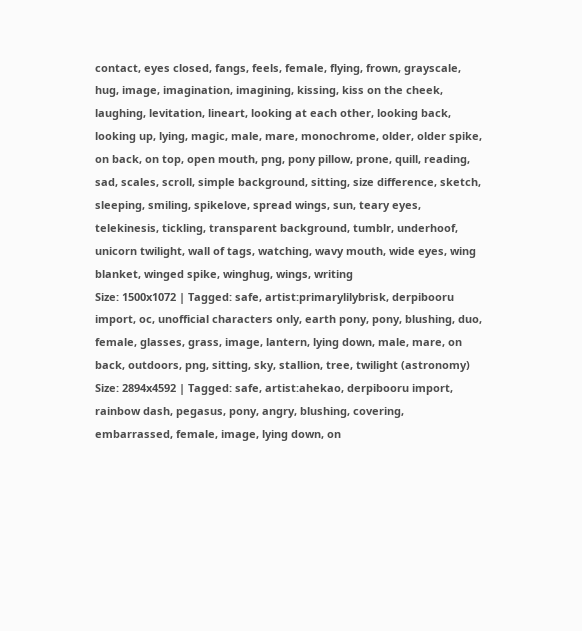contact, eyes closed, fangs, feels, female, flying, frown, grayscale, hug, image, imagination, imagining, kissing, kiss on the cheek, laughing, levitation, lineart, looking at each other, looking back, looking up, lying, magic, male, mare, monochrome, older, older spike, on back, on top, open mouth, png, pony pillow, prone, quill, reading, sad, scales, scroll, simple background, sitting, size difference, sketch, sleeping, smiling, spikelove, spread wings, sun, teary eyes, telekinesis, tickling, transparent background, tumblr, underhoof, unicorn twilight, wall of tags, watching, wavy mouth, wide eyes, wing blanket, winged spike, winghug, wings, writing
Size: 1500x1072 | Tagged: safe, artist:primarylilybrisk, derpibooru import, oc, unofficial characters only, earth pony, pony, blushing, duo, female, glasses, grass, image, lantern, lying down, male, mare, on back, outdoors, png, sitting, sky, stallion, tree, twilight (astronomy)
Size: 2894x4592 | Tagged: safe, artist:ahekao, derpibooru import, rainbow dash, pegasus, pony, angry, blushing, covering, embarrassed, female, image, lying down, on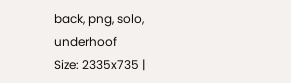back, png, solo, underhoof
Size: 2335x735 |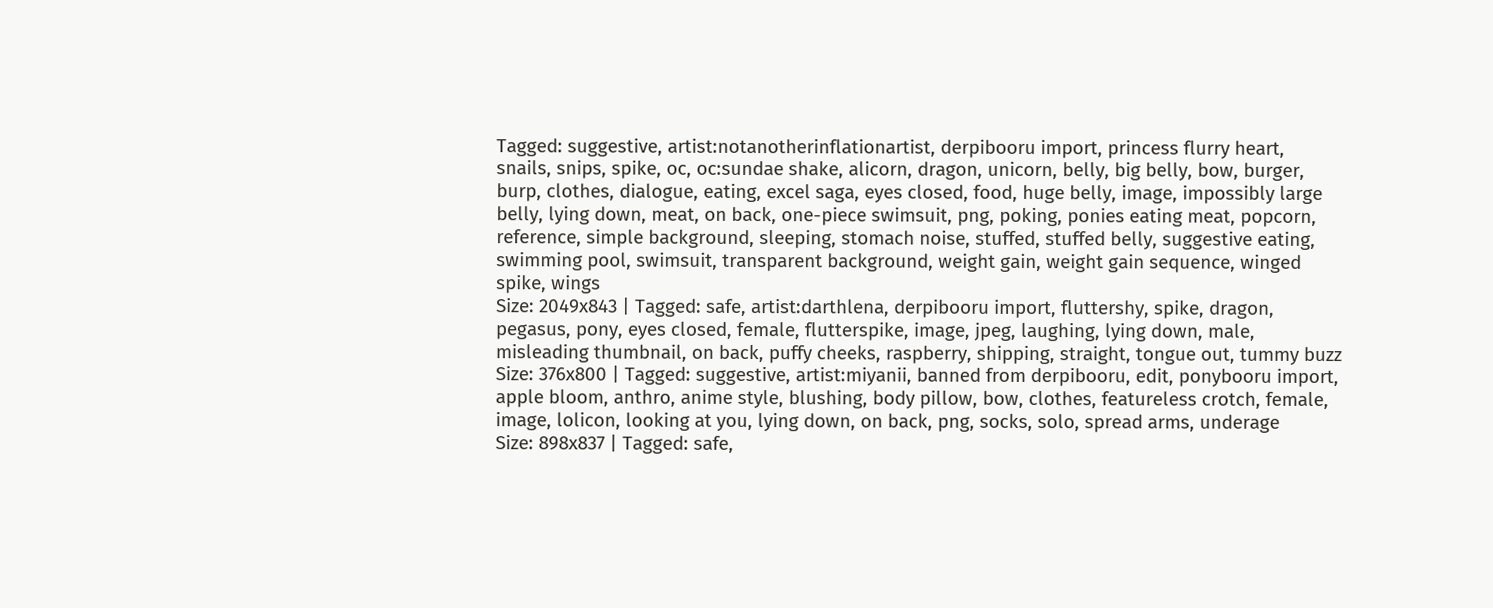Tagged: suggestive, artist:notanotherinflationartist, derpibooru import, princess flurry heart, snails, snips, spike, oc, oc:sundae shake, alicorn, dragon, unicorn, belly, big belly, bow, burger, burp, clothes, dialogue, eating, excel saga, eyes closed, food, huge belly, image, impossibly large belly, lying down, meat, on back, one-piece swimsuit, png, poking, ponies eating meat, popcorn, reference, simple background, sleeping, stomach noise, stuffed, stuffed belly, suggestive eating, swimming pool, swimsuit, transparent background, weight gain, weight gain sequence, winged spike, wings
Size: 2049x843 | Tagged: safe, artist:darthlena, derpibooru import, fluttershy, spike, dragon, pegasus, pony, eyes closed, female, flutterspike, image, jpeg, laughing, lying down, male, misleading thumbnail, on back, puffy cheeks, raspberry, shipping, straight, tongue out, tummy buzz
Size: 376x800 | Tagged: suggestive, artist:miyanii, banned from derpibooru, edit, ponybooru import, apple bloom, anthro, anime style, blushing, body pillow, bow, clothes, featureless crotch, female, image, lolicon, looking at you, lying down, on back, png, socks, solo, spread arms, underage
Size: 898x837 | Tagged: safe,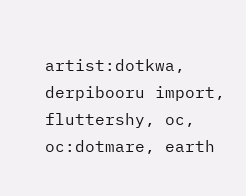artist:dotkwa, derpibooru import, fluttershy, oc, oc:dotmare, earth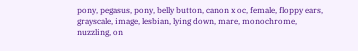pony, pegasus, pony, belly button, canon x oc, female, floppy ears, grayscale, image, lesbian, lying down, mare, monochrome, nuzzling, on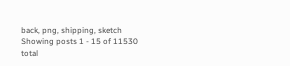back, png, shipping, sketch
Showing posts 1 - 15 of 11530 total